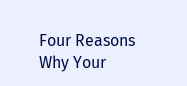Four Reasons Why Your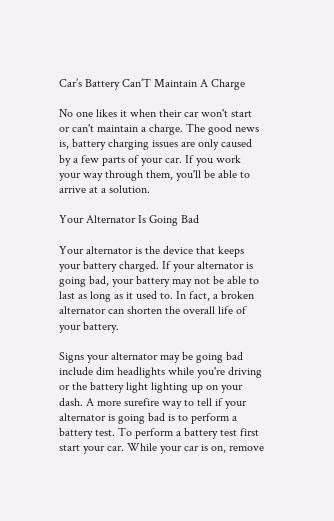Car’s Battery Can’T Maintain A Charge

No one likes it when their car won't start or can't maintain a charge. The good news is, battery charging issues are only caused by a few parts of your car. If you work your way through them, you'll be able to arrive at a solution.

Your Alternator Is Going Bad

Your alternator is the device that keeps your battery charged. If your alternator is going bad, your battery may not be able to last as long as it used to. In fact, a broken alternator can shorten the overall life of your battery.

Signs your alternator may be going bad include dim headlights while you're driving or the battery light lighting up on your dash. A more surefire way to tell if your alternator is going bad is to perform a battery test. To perform a battery test first start your car. While your car is on, remove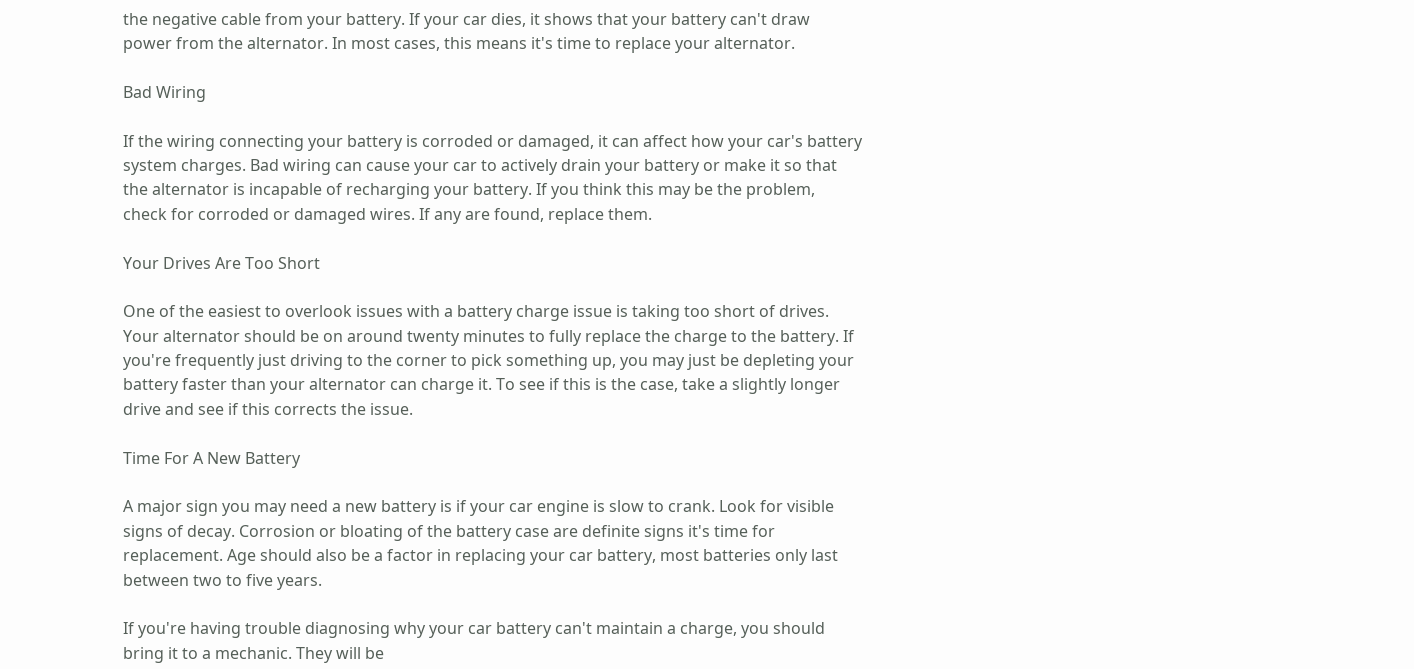the negative cable from your battery. If your car dies, it shows that your battery can't draw power from the alternator. In most cases, this means it's time to replace your alternator.

Bad Wiring

If the wiring connecting your battery is corroded or damaged, it can affect how your car's battery system charges. Bad wiring can cause your car to actively drain your battery or make it so that the alternator is incapable of recharging your battery. If you think this may be the problem, check for corroded or damaged wires. If any are found, replace them.

Your Drives Are Too Short

One of the easiest to overlook issues with a battery charge issue is taking too short of drives. Your alternator should be on around twenty minutes to fully replace the charge to the battery. If you're frequently just driving to the corner to pick something up, you may just be depleting your battery faster than your alternator can charge it. To see if this is the case, take a slightly longer drive and see if this corrects the issue.

Time For A New Battery

A major sign you may need a new battery is if your car engine is slow to crank. Look for visible signs of decay. Corrosion or bloating of the battery case are definite signs it's time for replacement. Age should also be a factor in replacing your car battery, most batteries only last between two to five years.

If you're having trouble diagnosing why your car battery can't maintain a charge, you should bring it to a mechanic. They will be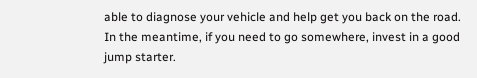able to diagnose your vehicle and help get you back on the road. In the meantime, if you need to go somewhere, invest in a good jump starter.